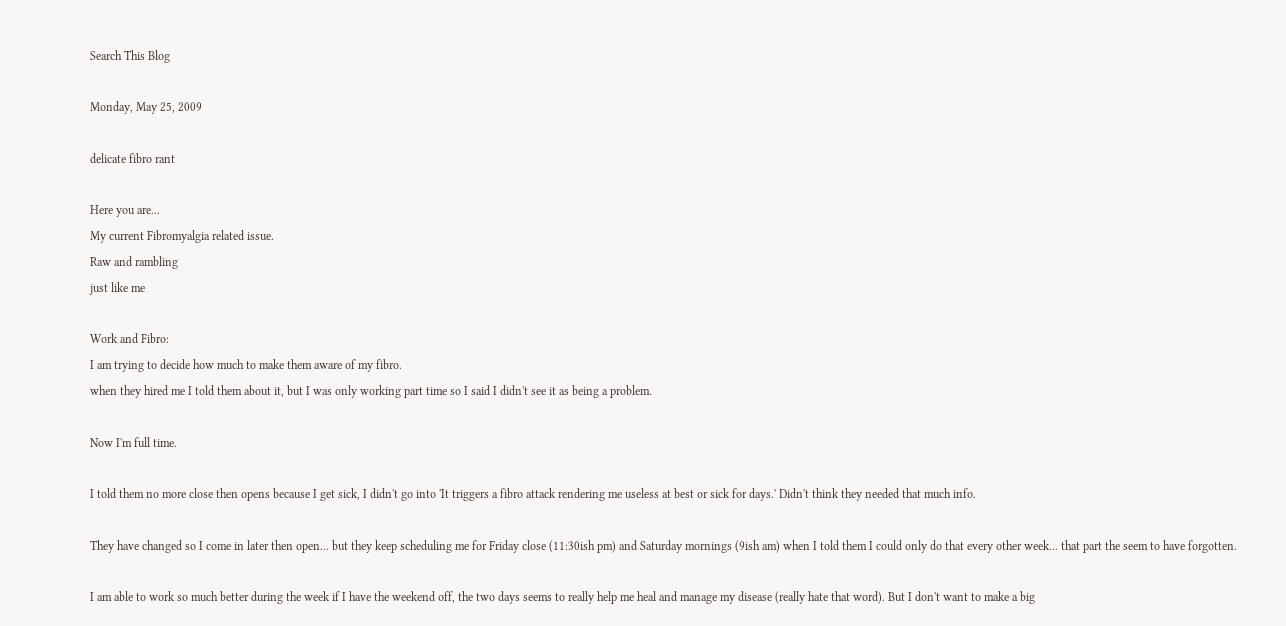Search This Blog

Monday, May 25, 2009

delicate fibro rant

Here you are...
My current Fibromyalgia related issue.
Raw and rambling
just like me

Work and Fibro:
I am trying to decide how much to make them aware of my fibro.
when they hired me I told them about it, but I was only working part time so I said I didn't see it as being a problem.

Now I'm full time.

I told them no more close then opens because I get sick, I didn't go into 'It triggers a fibro attack rendering me useless at best or sick for days.' Didn't think they needed that much info.

They have changed so I come in later then open... but they keep scheduling me for Friday close (11:30ish pm) and Saturday mornings (9ish am) when I told them I could only do that every other week... that part the seem to have forgotten.

I am able to work so much better during the week if I have the weekend off, the two days seems to really help me heal and manage my disease (really hate that word). But I don't want to make a big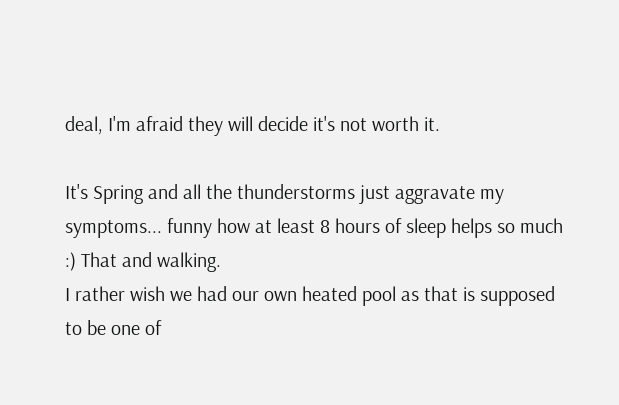deal, I'm afraid they will decide it's not worth it.

It's Spring and all the thunderstorms just aggravate my symptoms... funny how at least 8 hours of sleep helps so much :) That and walking.
I rather wish we had our own heated pool as that is supposed to be one of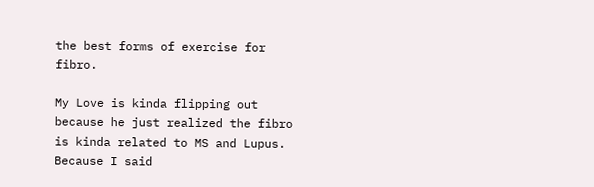the best forms of exercise for fibro.

My Love is kinda flipping out because he just realized the fibro is kinda related to MS and Lupus.
Because I said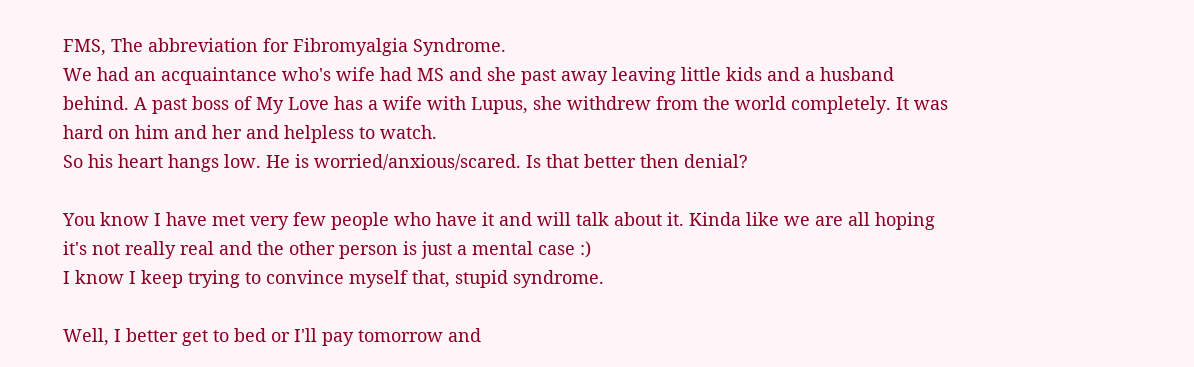FMS, The abbreviation for Fibromyalgia Syndrome.
We had an acquaintance who's wife had MS and she past away leaving little kids and a husband behind. A past boss of My Love has a wife with Lupus, she withdrew from the world completely. It was hard on him and her and helpless to watch.
So his heart hangs low. He is worried/anxious/scared. Is that better then denial?

You know I have met very few people who have it and will talk about it. Kinda like we are all hoping it's not really real and the other person is just a mental case :)
I know I keep trying to convince myself that, stupid syndrome.

Well, I better get to bed or I'll pay tomorrow and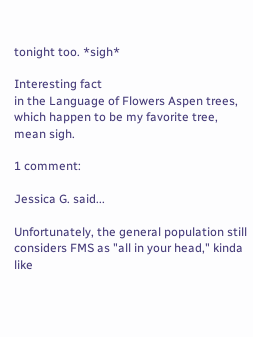tonight too. *sigh*

Interesting fact
in the Language of Flowers Aspen trees, which happen to be my favorite tree, mean sigh.

1 comment:

Jessica G. said...

Unfortunately, the general population still considers FMS as "all in your head," kinda like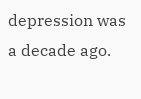depression was a decade ago.